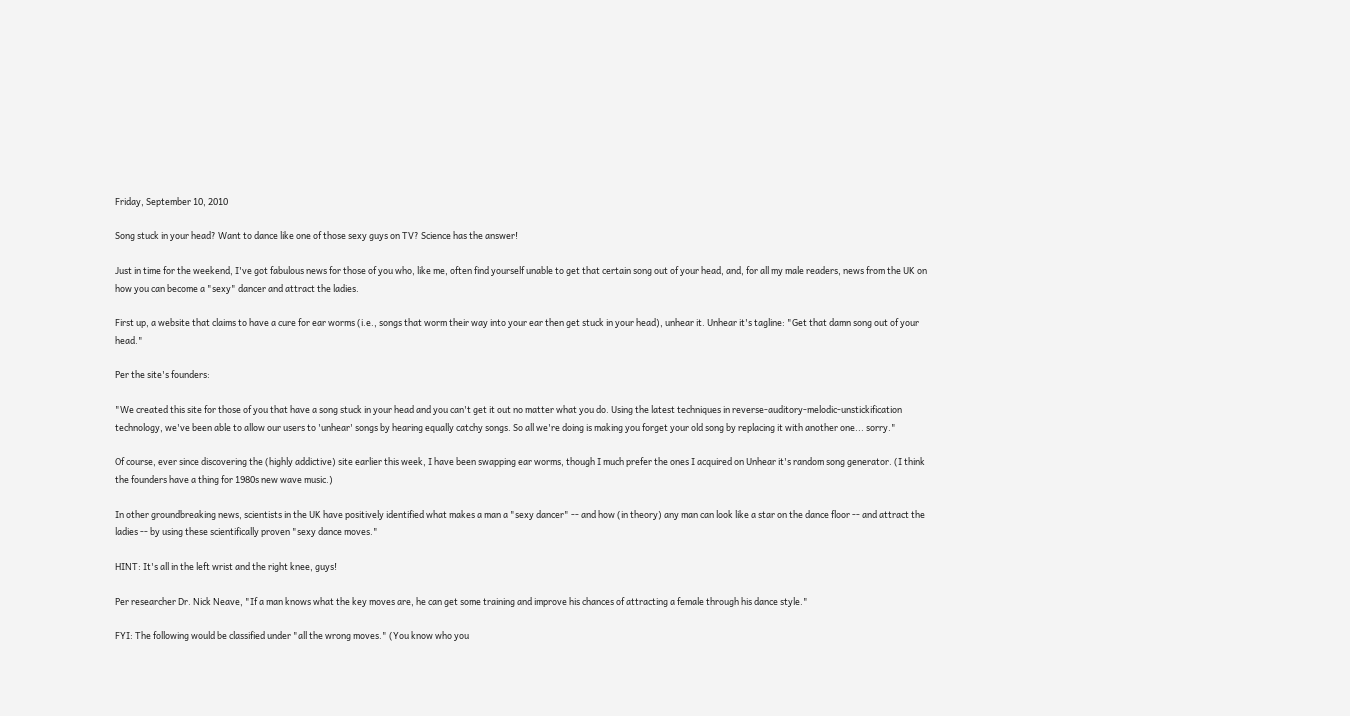Friday, September 10, 2010

Song stuck in your head? Want to dance like one of those sexy guys on TV? Science has the answer!

Just in time for the weekend, I've got fabulous news for those of you who, like me, often find yourself unable to get that certain song out of your head, and, for all my male readers, news from the UK on how you can become a "sexy" dancer and attract the ladies.

First up, a website that claims to have a cure for ear worms (i.e., songs that worm their way into your ear then get stuck in your head), unhear it. Unhear it's tagline: "Get that damn song out of your head."

Per the site's founders:

"We created this site for those of you that have a song stuck in your head and you can't get it out no matter what you do. Using the latest techniques in reverse-auditory-melodic-unstickification technology, we've been able to allow our users to 'unhear' songs by hearing equally catchy songs. So all we're doing is making you forget your old song by replacing it with another one... sorry."

Of course, ever since discovering the (highly addictive) site earlier this week, I have been swapping ear worms, though I much prefer the ones I acquired on Unhear it's random song generator. (I think the founders have a thing for 1980s new wave music.)

In other groundbreaking news, scientists in the UK have positively identified what makes a man a "sexy dancer" -- and how (in theory) any man can look like a star on the dance floor -- and attract the ladies -- by using these scientifically proven "sexy dance moves."

HINT: It's all in the left wrist and the right knee, guys!

Per researcher Dr. Nick Neave, "If a man knows what the key moves are, he can get some training and improve his chances of attracting a female through his dance style."

FYI: The following would be classified under "all the wrong moves." (You know who you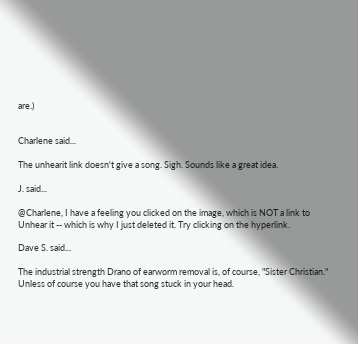are.)


Charlene said...

The unhearit link doesn't give a song. Sigh. Sounds like a great idea.

J. said...

@Charlene, I have a feeling you clicked on the image, which is NOT a link to Unhear it -- which is why I just deleted it. Try clicking on the hyperlink.

Dave S. said...

The industrial strength Drano of earworm removal is, of course, "Sister Christian." Unless of course you have that song stuck in your head.